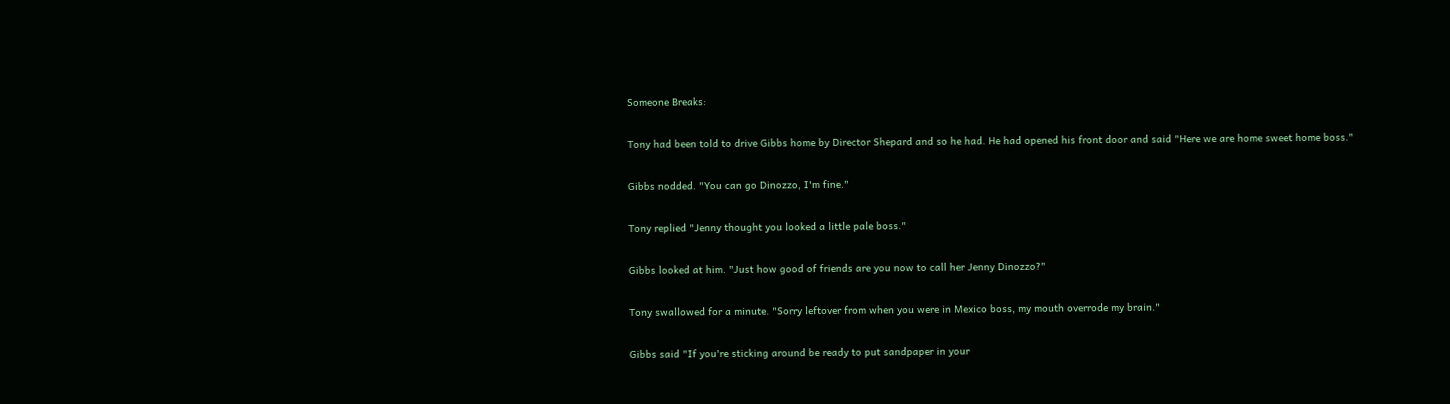Someone Breaks:

Tony had been told to drive Gibbs home by Director Shepard and so he had. He had opened his front door and said "Here we are home sweet home boss."

Gibbs nodded. "You can go Dinozzo, I'm fine."

Tony replied "Jenny thought you looked a little pale boss."

Gibbs looked at him. "Just how good of friends are you now to call her Jenny Dinozzo?"

Tony swallowed for a minute. "Sorry leftover from when you were in Mexico boss, my mouth overrode my brain."

Gibbs said "If you're sticking around be ready to put sandpaper in your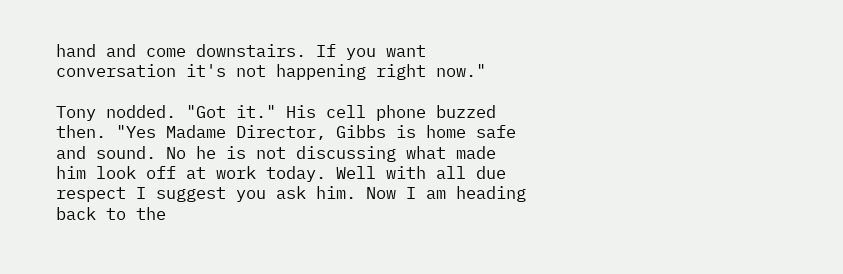hand and come downstairs. If you want conversation it's not happening right now."

Tony nodded. "Got it." His cell phone buzzed then. "Yes Madame Director, Gibbs is home safe and sound. No he is not discussing what made him look off at work today. Well with all due respect I suggest you ask him. Now I am heading back to the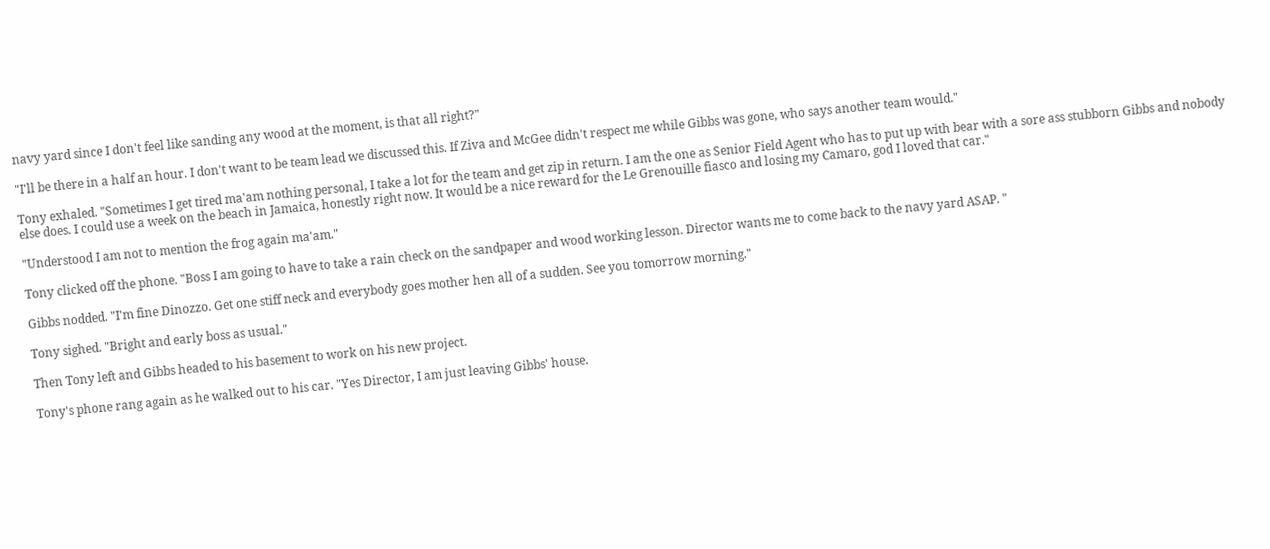navy yard since I don't feel like sanding any wood at the moment, is that all right?"

"I'll be there in a half an hour. I don't want to be team lead we discussed this. If Ziva and McGee didn't respect me while Gibbs was gone, who says another team would."

Tony exhaled. "Sometimes I get tired ma'am nothing personal, I take a lot for the team and get zip in return. I am the one as Senior Field Agent who has to put up with bear with a sore ass stubborn Gibbs and nobody else does. I could use a week on the beach in Jamaica, honestly right now. It would be a nice reward for the Le Grenouille fiasco and losing my Camaro, god I loved that car."

"Understood I am not to mention the frog again ma'am."

Tony clicked off the phone. "Boss I am going to have to take a rain check on the sandpaper and wood working lesson. Director wants me to come back to the navy yard ASAP. "

Gibbs nodded. "I'm fine Dinozzo. Get one stiff neck and everybody goes mother hen all of a sudden. See you tomorrow morning."

Tony sighed. "Bright and early boss as usual."

Then Tony left and Gibbs headed to his basement to work on his new project.

Tony's phone rang again as he walked out to his car. "Yes Director, I am just leaving Gibbs' house.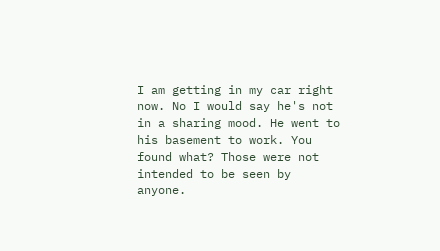I am getting in my car right now. No I would say he's not in a sharing mood. He went to his basement to work. You found what? Those were not intended to be seen by anyone.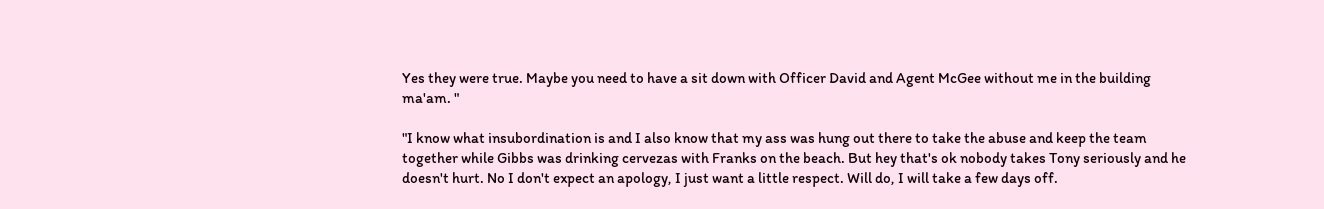Yes they were true. Maybe you need to have a sit down with Officer David and Agent McGee without me in the building ma'am. "

"I know what insubordination is and I also know that my ass was hung out there to take the abuse and keep the team together while Gibbs was drinking cervezas with Franks on the beach. But hey that's ok nobody takes Tony seriously and he doesn't hurt. No I don't expect an apology, I just want a little respect. Will do, I will take a few days off.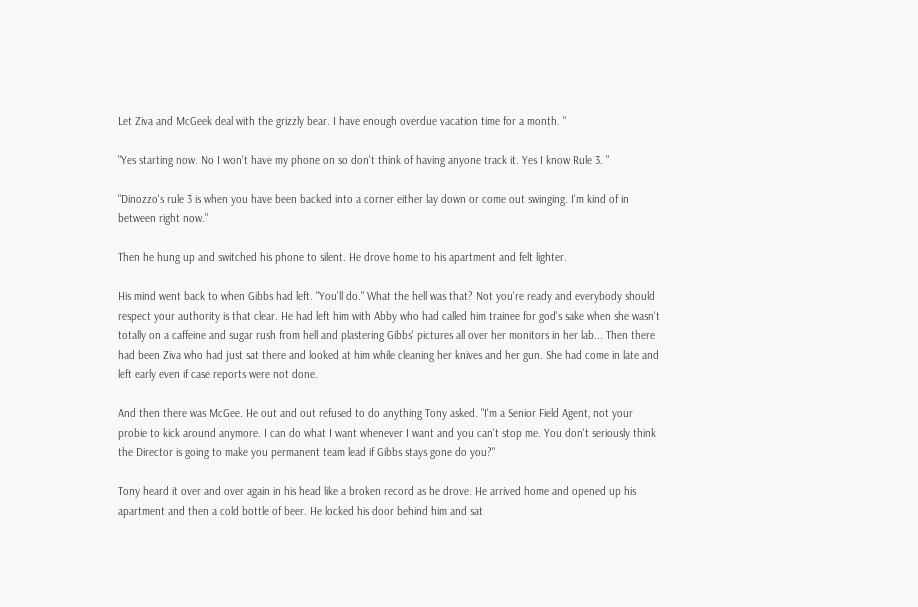Let Ziva and McGeek deal with the grizzly bear. I have enough overdue vacation time for a month. "

"Yes starting now. No I won't have my phone on so don't think of having anyone track it. Yes I know Rule 3. "

"Dinozzo's rule 3 is when you have been backed into a corner either lay down or come out swinging. I'm kind of in between right now."

Then he hung up and switched his phone to silent. He drove home to his apartment and felt lighter.

His mind went back to when Gibbs had left. "You'll do." What the hell was that? Not you're ready and everybody should respect your authority is that clear. He had left him with Abby who had called him trainee for god's sake when she wasn't totally on a caffeine and sugar rush from hell and plastering Gibbs' pictures all over her monitors in her lab... Then there had been Ziva who had just sat there and looked at him while cleaning her knives and her gun. She had come in late and left early even if case reports were not done.

And then there was McGee. He out and out refused to do anything Tony asked. "I'm a Senior Field Agent, not your probie to kick around anymore. I can do what I want whenever I want and you can't stop me. You don't seriously think the Director is going to make you permanent team lead if Gibbs stays gone do you?"

Tony heard it over and over again in his head like a broken record as he drove. He arrived home and opened up his apartment and then a cold bottle of beer. He locked his door behind him and sat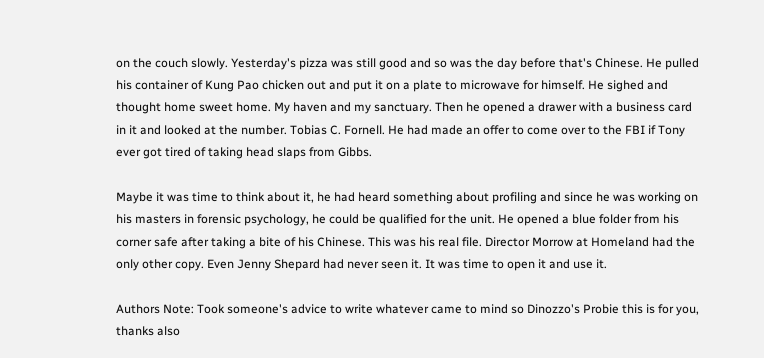on the couch slowly. Yesterday's pizza was still good and so was the day before that's Chinese. He pulled his container of Kung Pao chicken out and put it on a plate to microwave for himself. He sighed and thought home sweet home. My haven and my sanctuary. Then he opened a drawer with a business card in it and looked at the number. Tobias C. Fornell. He had made an offer to come over to the FBI if Tony ever got tired of taking head slaps from Gibbs.

Maybe it was time to think about it, he had heard something about profiling and since he was working on his masters in forensic psychology, he could be qualified for the unit. He opened a blue folder from his corner safe after taking a bite of his Chinese. This was his real file. Director Morrow at Homeland had the only other copy. Even Jenny Shepard had never seen it. It was time to open it and use it.

Authors Note: Took someone's advice to write whatever came to mind so Dinozzo's Probie this is for you, thanks also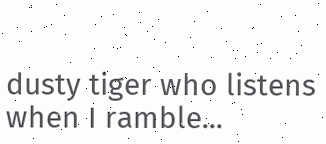dusty tiger who listens when I ramble...